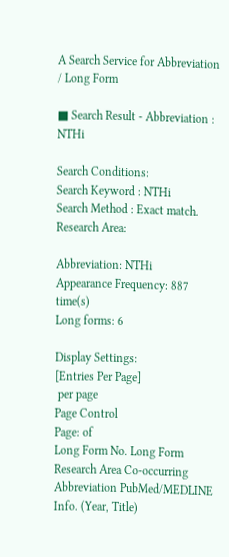A Search Service for Abbreviation / Long Form

■ Search Result - Abbreviation : NTHi

Search Conditions:
Search Keyword : NTHi
Search Method : Exact match.
Research Area:

Abbreviation: NTHi
Appearance Frequency: 887 time(s)
Long forms: 6

Display Settings:
[Entries Per Page]
 per page
Page Control
Page: of
Long Form No. Long Form Research Area Co-occurring Abbreviation PubMed/MEDLINE Info. (Year, Title)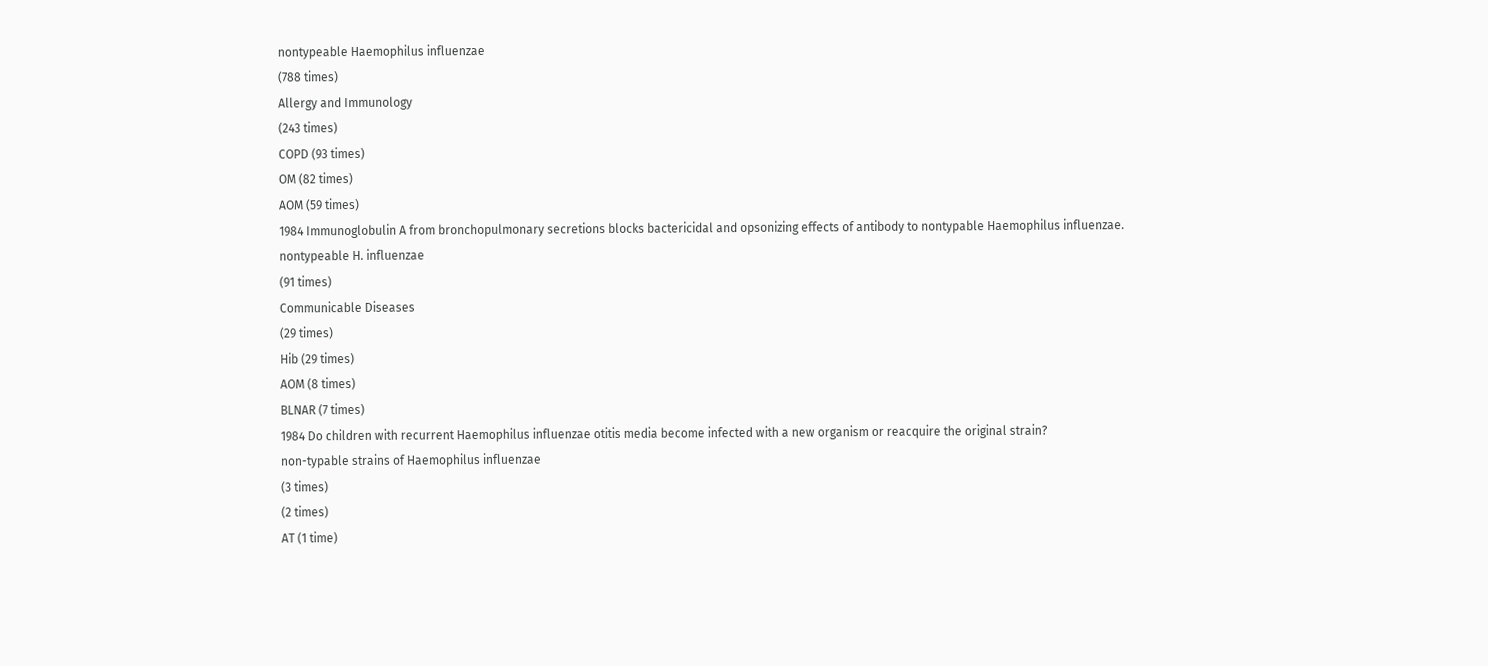nontypeable Haemophilus influenzae
(788 times)
Allergy and Immunology
(243 times)
COPD (93 times)
OM (82 times)
AOM (59 times)
1984 Immunoglobulin A from bronchopulmonary secretions blocks bactericidal and opsonizing effects of antibody to nontypable Haemophilus influenzae.
nontypeable H. influenzae
(91 times)
Communicable Diseases
(29 times)
Hib (29 times)
AOM (8 times)
BLNAR (7 times)
1984 Do children with recurrent Haemophilus influenzae otitis media become infected with a new organism or reacquire the original strain?
non-typable strains of Haemophilus influenzae
(3 times)
(2 times)
AT (1 time)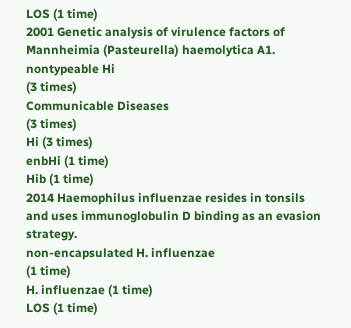LOS (1 time)
2001 Genetic analysis of virulence factors of Mannheimia (Pasteurella) haemolytica A1.
nontypeable Hi
(3 times)
Communicable Diseases
(3 times)
Hi (3 times)
enbHi (1 time)
Hib (1 time)
2014 Haemophilus influenzae resides in tonsils and uses immunoglobulin D binding as an evasion strategy.
non-encapsulated H. influenzae
(1 time)
H. influenzae (1 time)
LOS (1 time)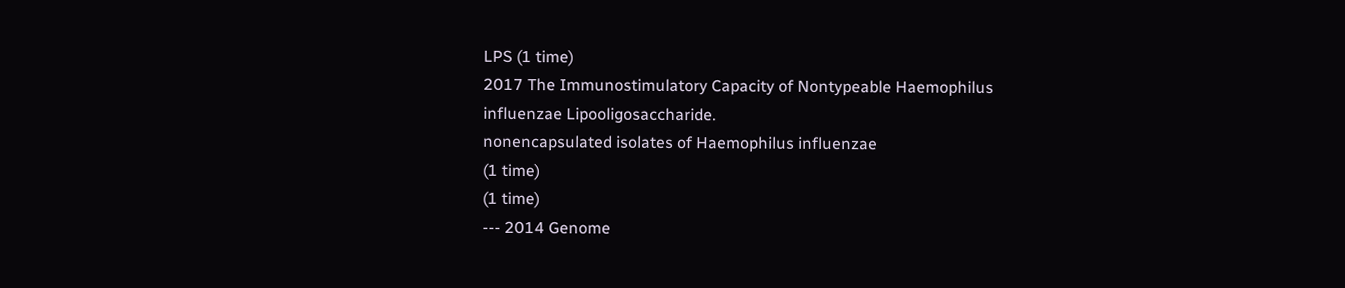LPS (1 time)
2017 The Immunostimulatory Capacity of Nontypeable Haemophilus influenzae Lipooligosaccharide.
nonencapsulated isolates of Haemophilus influenzae
(1 time)
(1 time)
--- 2014 Genome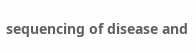sequencing of disease and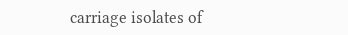carriage isolates of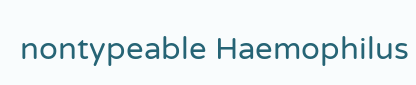nontypeable Haemophilus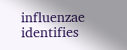influenzae identifies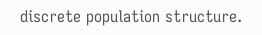discrete population structure.